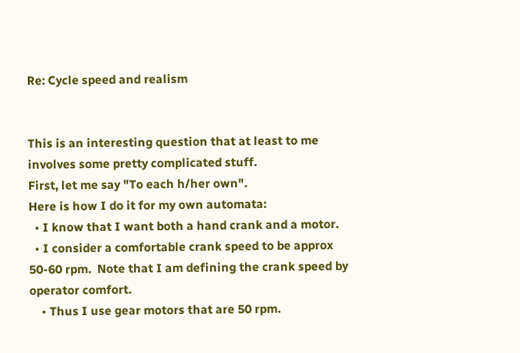Re: Cycle speed and realism


This is an interesting question that at least to me involves some pretty complicated stuff.
First, let me say "To each h/her own".
Here is how I do it for my own automata:
  • I know that I want both a hand crank and a motor.
  • I consider a comfortable crank speed to be approx 50-60 rpm.  Note that I am defining the crank speed by operator comfort.
    • Thus I use gear motors that are 50 rpm.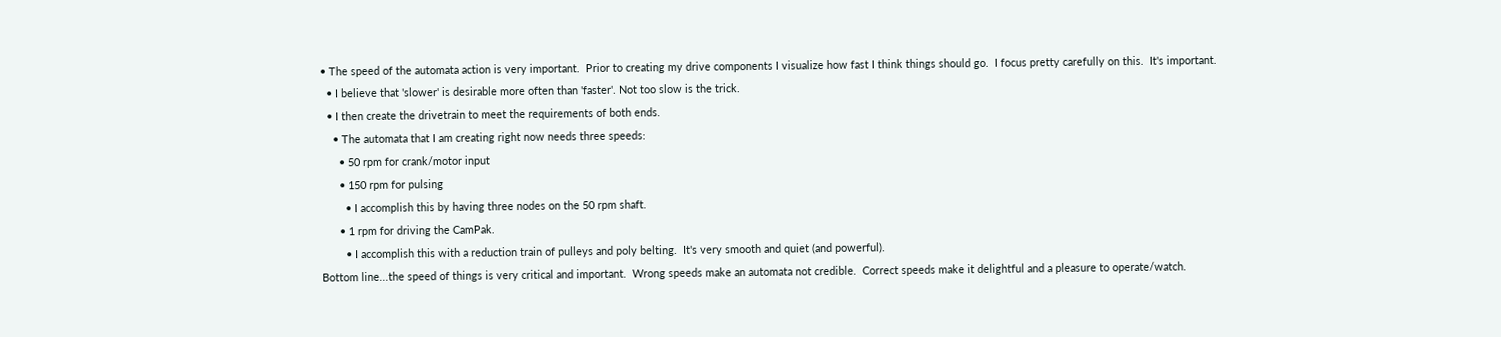• The speed of the automata action is very important.  Prior to creating my drive components I visualize how fast I think things should go.  I focus pretty carefully on this.  It's important.
  • I believe that 'slower' is desirable more often than 'faster'. Not too slow is the trick.
  • I then create the drivetrain to meet the requirements of both ends.
    • The automata that I am creating right now needs three speeds:
      • 50 rpm for crank/motor input
      • 150 rpm for pulsing
        • I accomplish this by having three nodes on the 50 rpm shaft.
      • 1 rpm for driving the CamPak.
        • I accomplish this with a reduction train of pulleys and poly belting.  It's very smooth and quiet (and powerful).
Bottom line...the speed of things is very critical and important.  Wrong speeds make an automata not credible.  Correct speeds make it delightful and a pleasure to operate/watch.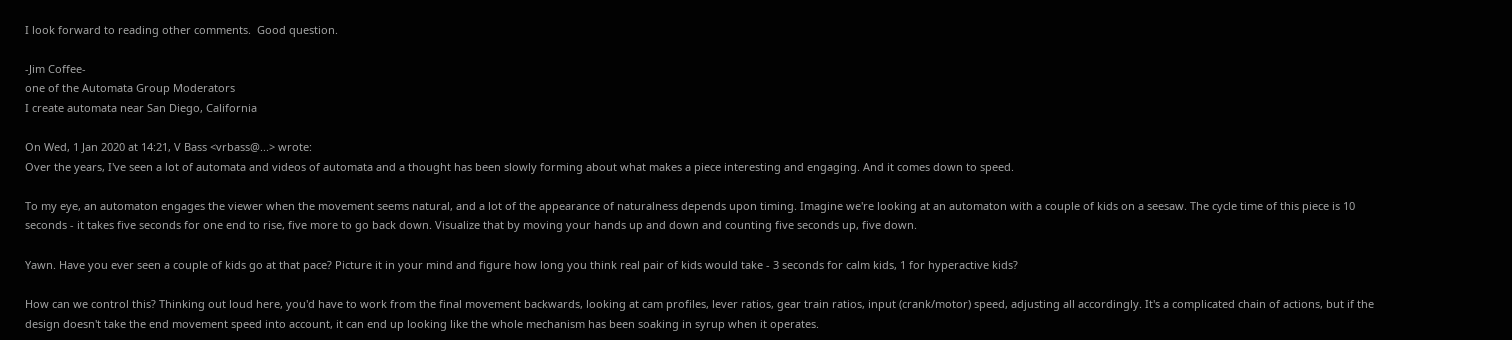I look forward to reading other comments.  Good question.

-Jim Coffee-
one of the Automata Group Moderators
I create automata near San Diego, California

On Wed, 1 Jan 2020 at 14:21, V Bass <vrbass@...> wrote:
Over the years, I've seen a lot of automata and videos of automata and a thought has been slowly forming about what makes a piece interesting and engaging. And it comes down to speed.

To my eye, an automaton engages the viewer when the movement seems natural, and a lot of the appearance of naturalness depends upon timing. Imagine we're looking at an automaton with a couple of kids on a seesaw. The cycle time of this piece is 10 seconds - it takes five seconds for one end to rise, five more to go back down. Visualize that by moving your hands up and down and counting five seconds up, five down.

Yawn. Have you ever seen a couple of kids go at that pace? Picture it in your mind and figure how long you think real pair of kids would take - 3 seconds for calm kids, 1 for hyperactive kids?

How can we control this? Thinking out loud here, you'd have to work from the final movement backwards, looking at cam profiles, lever ratios, gear train ratios, input (crank/motor) speed, adjusting all accordingly. It's a complicated chain of actions, but if the design doesn't take the end movement speed into account, it can end up looking like the whole mechanism has been soaking in syrup when it operates.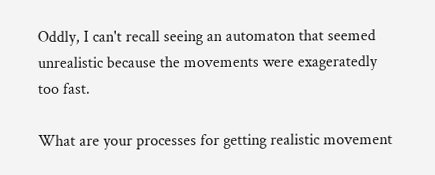Oddly, I can't recall seeing an automaton that seemed unrealistic because the movements were exageratedly too fast.

What are your processes for getting realistic movement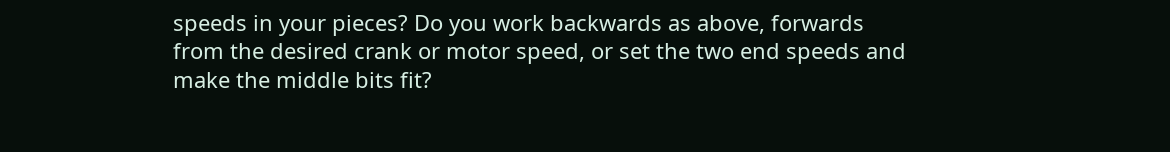speeds in your pieces? Do you work backwards as above, forwards from the desired crank or motor speed, or set the two end speeds and make the middle bits fit?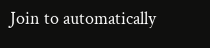Join to automatically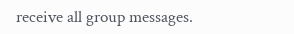receive all group messages.